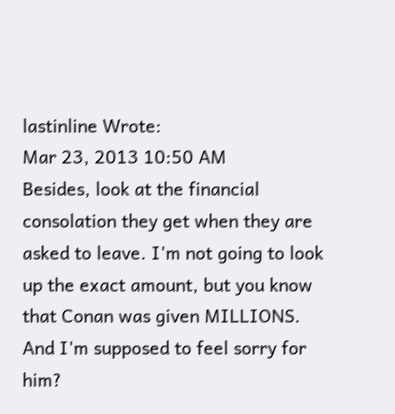lastinline Wrote:
Mar 23, 2013 10:50 AM
Besides, look at the financial consolation they get when they are asked to leave. I'm not going to look up the exact amount, but you know that Conan was given MILLIONS. And I'm supposed to feel sorry for him?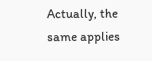Actually, the same applies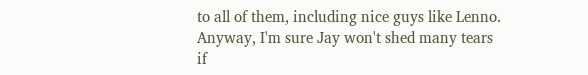to all of them, including nice guys like Lenno. Anyway, I'm sure Jay won't shed many tears if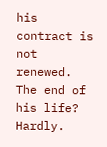his contract is not renewed. The end of his life? Hardly.